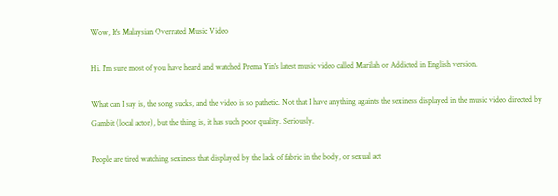Wow, It's Malaysian Overrated Music Video

Hi. I'm sure most of you have heard and watched Prema Yin's latest music video called Marilah or Addicted in English version.

What can I say is, the song sucks, and the video is so pathetic. Not that I have anything againts the sexiness displayed in the music video directed by Gambit (local actor), but the thing is, it has such poor quality. Seriously.

People are tired watching sexiness that displayed by the lack of fabric in the body, or sexual act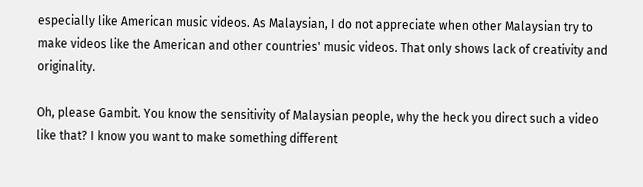especially like American music videos. As Malaysian, I do not appreciate when other Malaysian try to make videos like the American and other countries' music videos. That only shows lack of creativity and originality.

Oh, please Gambit. You know the sensitivity of Malaysian people, why the heck you direct such a video like that? I know you want to make something different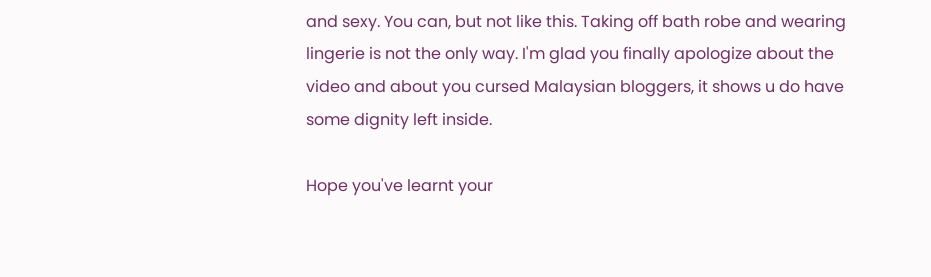and sexy. You can, but not like this. Taking off bath robe and wearing lingerie is not the only way. I'm glad you finally apologize about the video and about you cursed Malaysian bloggers, it shows u do have some dignity left inside.

Hope you've learnt your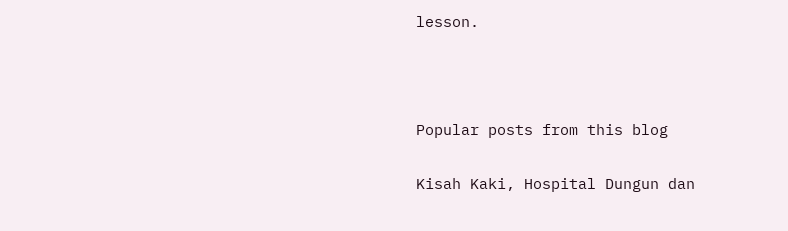lesson.



Popular posts from this blog

Kisah Kaki, Hospital Dungun dan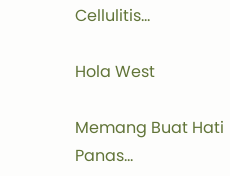Cellulitis...

Hola West

Memang Buat Hati Panas...